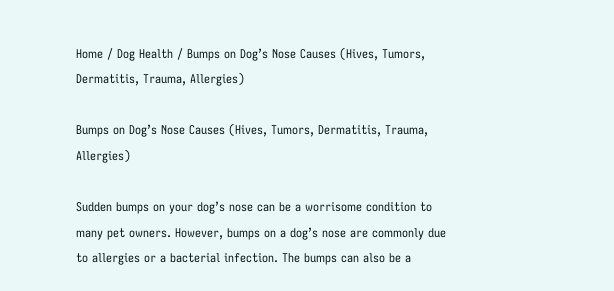Home / Dog Health / Bumps on Dog’s Nose Causes (Hives, Tumors, Dermatitis, Trauma, Allergies)

Bumps on Dog’s Nose Causes (Hives, Tumors, Dermatitis, Trauma, Allergies)

Sudden bumps on your dog’s nose can be a worrisome condition to many pet owners. However, bumps on a dog’s nose are commonly due to allergies or a bacterial infection. The bumps can also be a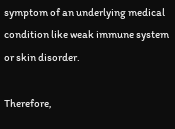symptom of an underlying medical condition like weak immune system or skin disorder.

Therefore,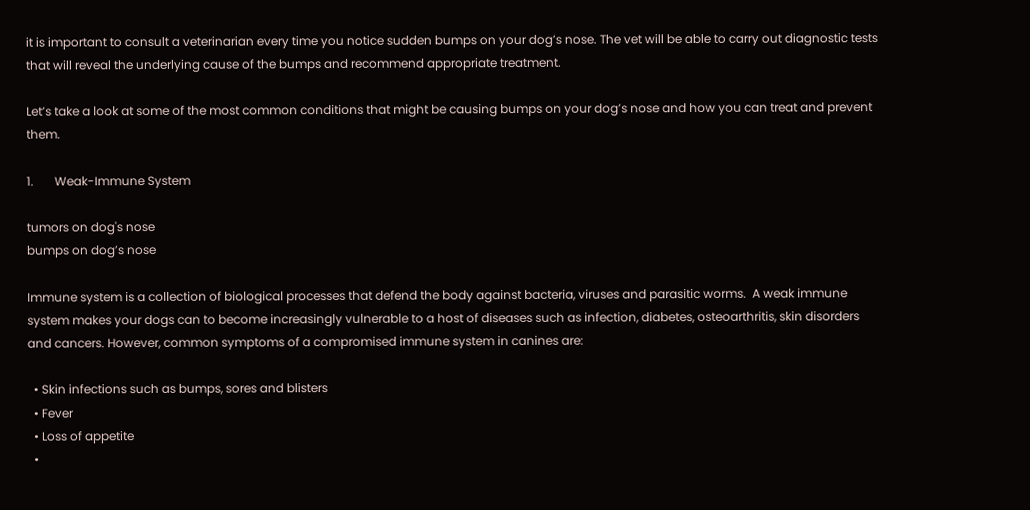it is important to consult a veterinarian every time you notice sudden bumps on your dog’s nose. The vet will be able to carry out diagnostic tests that will reveal the underlying cause of the bumps and recommend appropriate treatment.

Let’s take a look at some of the most common conditions that might be causing bumps on your dog’s nose and how you can treat and prevent them.

1.       Weak-Immune System

tumors on dog's nose
bumps on dog’s nose

Immune system is a collection of biological processes that defend the body against bacteria, viruses and parasitic worms.  A weak immune system makes your dogs can to become increasingly vulnerable to a host of diseases such as infection, diabetes, osteoarthritis, skin disorders and cancers. However, common symptoms of a compromised immune system in canines are:

  • Skin infections such as bumps, sores and blisters
  • Fever
  • Loss of appetite
  •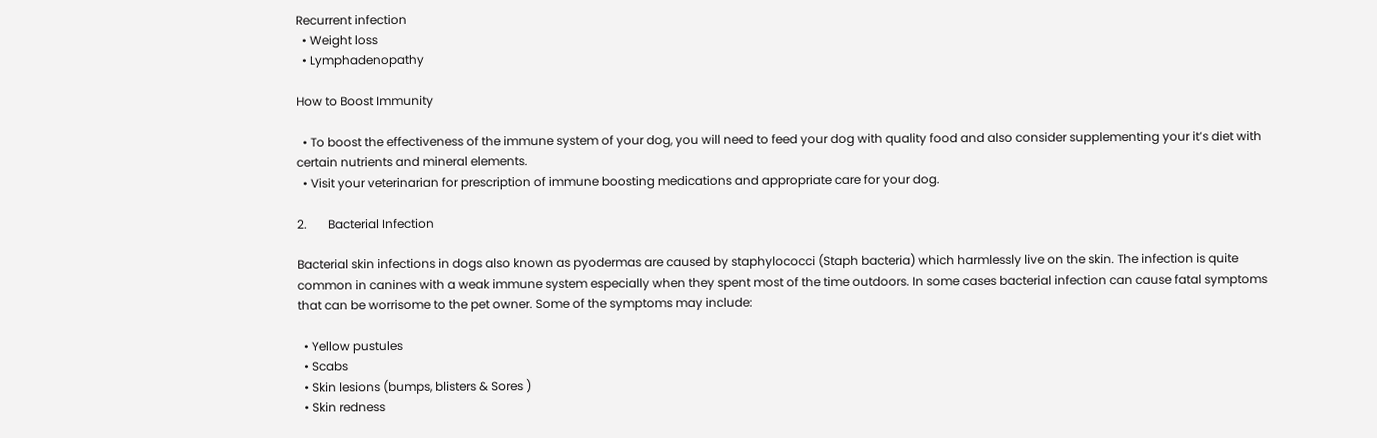Recurrent infection
  • Weight loss
  • Lymphadenopathy

How to Boost Immunity

  • To boost the effectiveness of the immune system of your dog, you will need to feed your dog with quality food and also consider supplementing your it’s diet with certain nutrients and mineral elements.
  • Visit your veterinarian for prescription of immune boosting medications and appropriate care for your dog.

2.       Bacterial Infection

Bacterial skin infections in dogs also known as pyodermas are caused by staphylococci (Staph bacteria) which harmlessly live on the skin. The infection is quite common in canines with a weak immune system especially when they spent most of the time outdoors. In some cases bacterial infection can cause fatal symptoms that can be worrisome to the pet owner. Some of the symptoms may include:

  • Yellow pustules
  • Scabs
  • Skin lesions (bumps, blisters & Sores )
  • Skin redness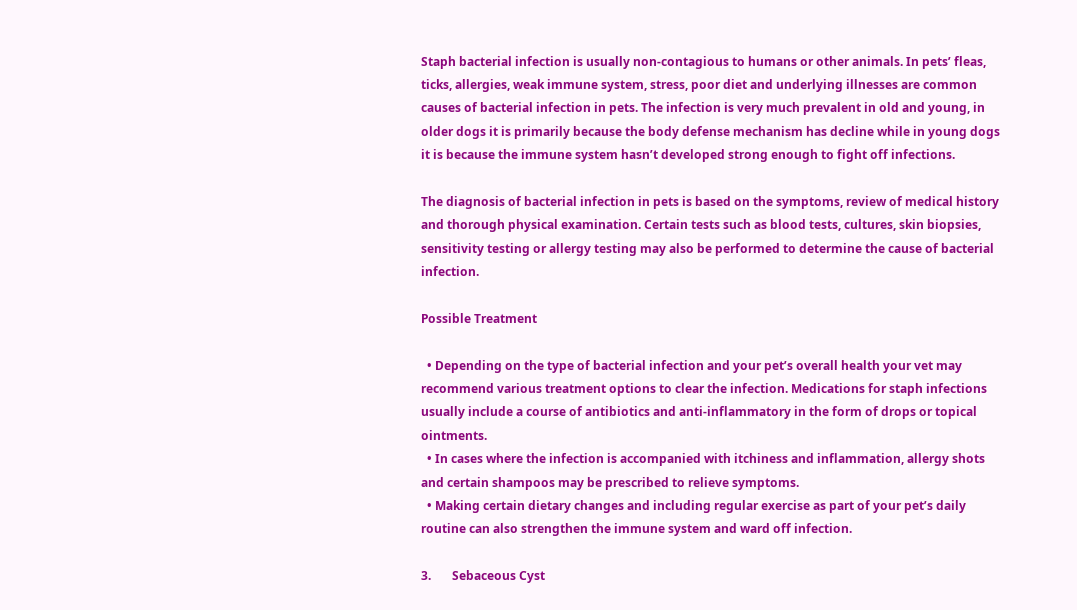Staph bacterial infection is usually non-contagious to humans or other animals. In pets’ fleas, ticks, allergies, weak immune system, stress, poor diet and underlying illnesses are common causes of bacterial infection in pets. The infection is very much prevalent in old and young, in older dogs it is primarily because the body defense mechanism has decline while in young dogs it is because the immune system hasn’t developed strong enough to fight off infections.

The diagnosis of bacterial infection in pets is based on the symptoms, review of medical history and thorough physical examination. Certain tests such as blood tests, cultures, skin biopsies, sensitivity testing or allergy testing may also be performed to determine the cause of bacterial infection.

Possible Treatment

  • Depending on the type of bacterial infection and your pet’s overall health your vet may recommend various treatment options to clear the infection. Medications for staph infections usually include a course of antibiotics and anti-inflammatory in the form of drops or topical ointments.
  • In cases where the infection is accompanied with itchiness and inflammation, allergy shots and certain shampoos may be prescribed to relieve symptoms.
  • Making certain dietary changes and including regular exercise as part of your pet’s daily routine can also strengthen the immune system and ward off infection.

3.       Sebaceous Cyst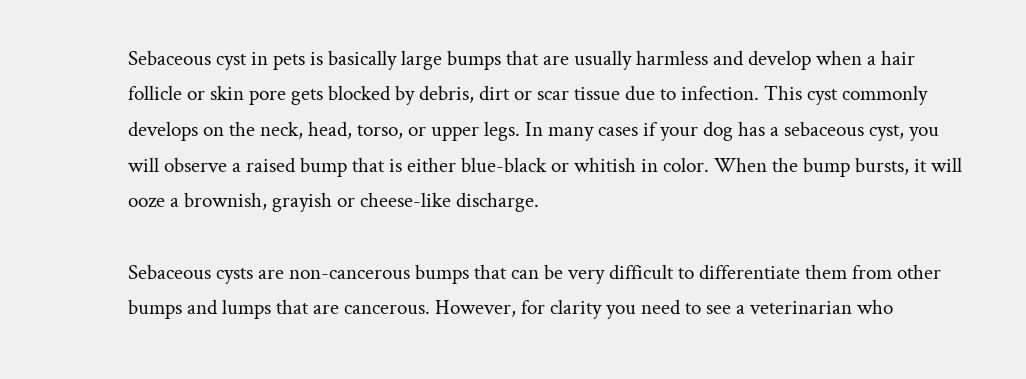Sebaceous cyst in pets is basically large bumps that are usually harmless and develop when a hair follicle or skin pore gets blocked by debris, dirt or scar tissue due to infection. This cyst commonly develops on the neck, head, torso, or upper legs. In many cases if your dog has a sebaceous cyst, you will observe a raised bump that is either blue-black or whitish in color. When the bump bursts, it will ooze a brownish, grayish or cheese-like discharge.

Sebaceous cysts are non-cancerous bumps that can be very difficult to differentiate them from other bumps and lumps that are cancerous. However, for clarity you need to see a veterinarian who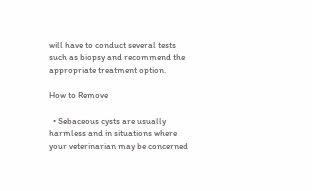will have to conduct several tests such as biopsy and recommend the appropriate treatment option.

How to Remove

  • Sebaceous cysts are usually harmless and in situations where your veterinarian may be concerned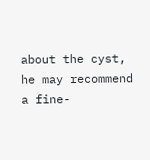about the cyst, he may recommend a fine-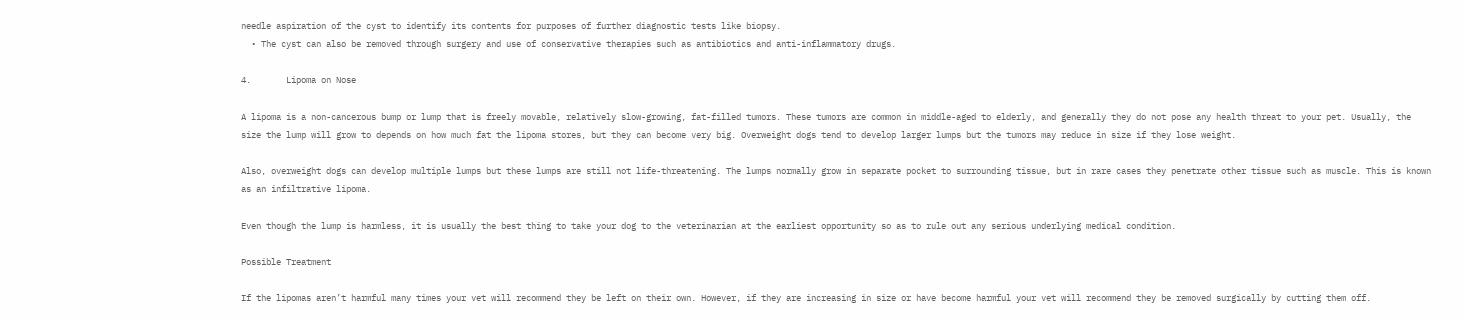needle aspiration of the cyst to identify its contents for purposes of further diagnostic tests like biopsy.
  • The cyst can also be removed through surgery and use of conservative therapies such as antibiotics and anti-inflammatory drugs.

4.       Lipoma on Nose

A lipoma is a non-cancerous bump or lump that is freely movable, relatively slow-growing, fat-filled tumors. These tumors are common in middle-aged to elderly, and generally they do not pose any health threat to your pet. Usually, the size the lump will grow to depends on how much fat the lipoma stores, but they can become very big. Overweight dogs tend to develop larger lumps but the tumors may reduce in size if they lose weight.

Also, overweight dogs can develop multiple lumps but these lumps are still not life-threatening. The lumps normally grow in separate pocket to surrounding tissue, but in rare cases they penetrate other tissue such as muscle. This is known as an infiltrative lipoma.

Even though the lump is harmless, it is usually the best thing to take your dog to the veterinarian at the earliest opportunity so as to rule out any serious underlying medical condition.

Possible Treatment

If the lipomas aren’t harmful many times your vet will recommend they be left on their own. However, if they are increasing in size or have become harmful your vet will recommend they be removed surgically by cutting them off.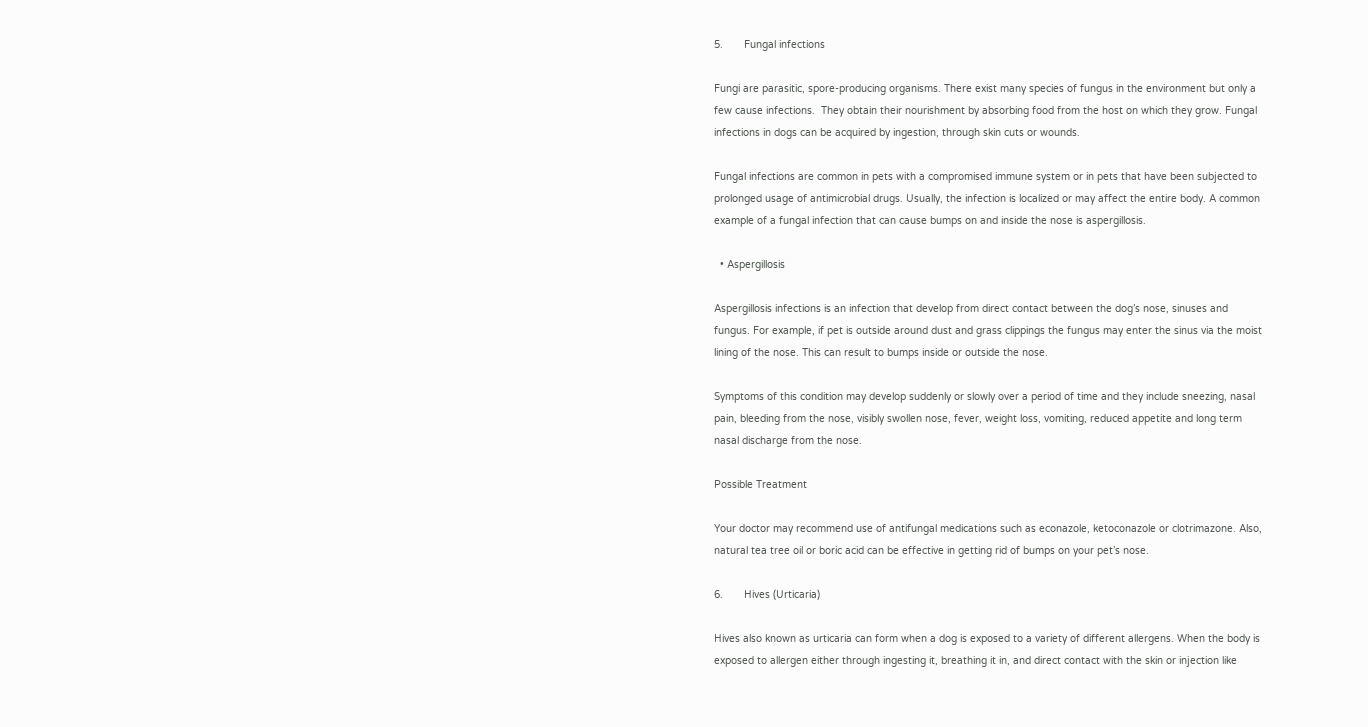5.       Fungal infections

Fungi are parasitic, spore-producing organisms. There exist many species of fungus in the environment but only a few cause infections.  They obtain their nourishment by absorbing food from the host on which they grow. Fungal infections in dogs can be acquired by ingestion, through skin cuts or wounds.

Fungal infections are common in pets with a compromised immune system or in pets that have been subjected to prolonged usage of antimicrobial drugs. Usually, the infection is localized or may affect the entire body. A common example of a fungal infection that can cause bumps on and inside the nose is aspergillosis.

  • Aspergillosis

Aspergillosis infections is an infection that develop from direct contact between the dog’s nose, sinuses and fungus. For example, if pet is outside around dust and grass clippings the fungus may enter the sinus via the moist lining of the nose. This can result to bumps inside or outside the nose.

Symptoms of this condition may develop suddenly or slowly over a period of time and they include sneezing, nasal pain, bleeding from the nose, visibly swollen nose, fever, weight loss, vomiting, reduced appetite and long term nasal discharge from the nose.

Possible Treatment

Your doctor may recommend use of antifungal medications such as econazole, ketoconazole or clotrimazone. Also, natural tea tree oil or boric acid can be effective in getting rid of bumps on your pet’s nose.

6.       Hives (Urticaria)

Hives also known as urticaria can form when a dog is exposed to a variety of different allergens. When the body is exposed to allergen either through ingesting it, breathing it in, and direct contact with the skin or injection like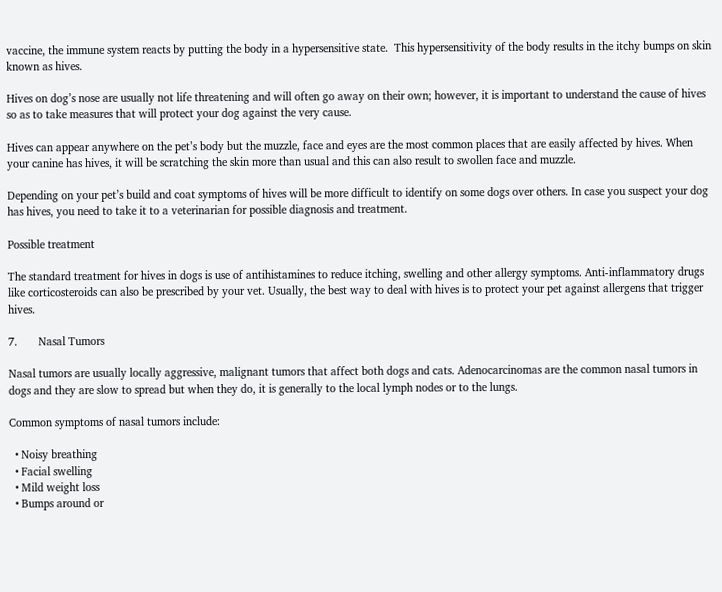vaccine, the immune system reacts by putting the body in a hypersensitive state.  This hypersensitivity of the body results in the itchy bumps on skin known as hives.

Hives on dog’s nose are usually not life threatening and will often go away on their own; however, it is important to understand the cause of hives so as to take measures that will protect your dog against the very cause.

Hives can appear anywhere on the pet’s body but the muzzle, face and eyes are the most common places that are easily affected by hives. When your canine has hives, it will be scratching the skin more than usual and this can also result to swollen face and muzzle.

Depending on your pet’s build and coat symptoms of hives will be more difficult to identify on some dogs over others. In case you suspect your dog has hives, you need to take it to a veterinarian for possible diagnosis and treatment.

Possible treatment

The standard treatment for hives in dogs is use of antihistamines to reduce itching, swelling and other allergy symptoms. Anti-inflammatory drugs like corticosteroids can also be prescribed by your vet. Usually, the best way to deal with hives is to protect your pet against allergens that trigger hives.

7.       Nasal Tumors

Nasal tumors are usually locally aggressive, malignant tumors that affect both dogs and cats. Adenocarcinomas are the common nasal tumors in dogs and they are slow to spread but when they do, it is generally to the local lymph nodes or to the lungs.

Common symptoms of nasal tumors include:

  • Noisy breathing
  • Facial swelling
  • Mild weight loss
  • Bumps around or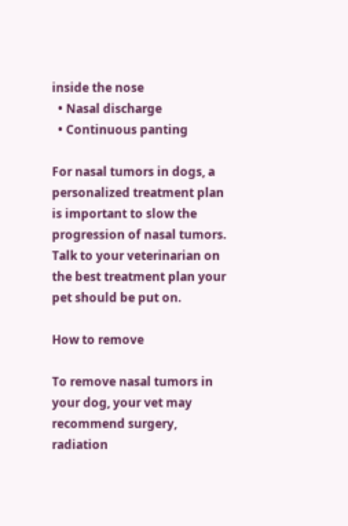inside the nose
  • Nasal discharge
  • Continuous panting

For nasal tumors in dogs, a personalized treatment plan is important to slow the progression of nasal tumors. Talk to your veterinarian on the best treatment plan your pet should be put on.

How to remove

To remove nasal tumors in your dog, your vet may recommend surgery, radiation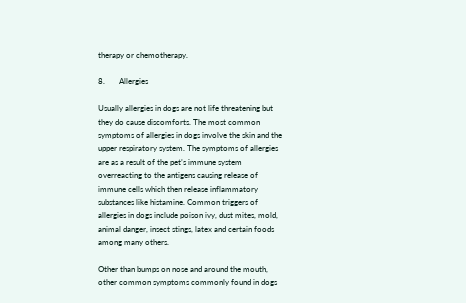therapy or chemotherapy.

8.       Allergies

Usually allergies in dogs are not life threatening but they do cause discomforts. The most common symptoms of allergies in dogs involve the skin and the upper respiratory system. The symptoms of allergies are as a result of the pet’s immune system overreacting to the antigens causing release of immune cells which then release inflammatory substances like histamine. Common triggers of allergies in dogs include poison ivy, dust mites, mold, animal danger, insect stings, latex and certain foods among many others.

Other than bumps on nose and around the mouth, other common symptoms commonly found in dogs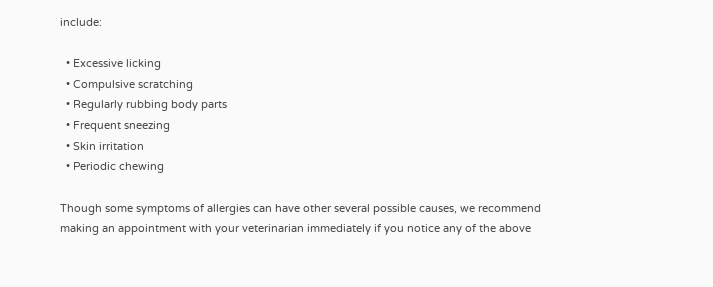include:

  • Excessive licking
  • Compulsive scratching
  • Regularly rubbing body parts
  • Frequent sneezing
  • Skin irritation
  • Periodic chewing

Though some symptoms of allergies can have other several possible causes, we recommend making an appointment with your veterinarian immediately if you notice any of the above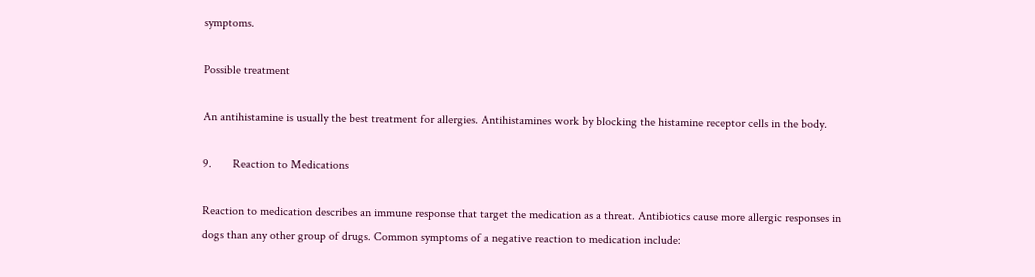symptoms.

Possible treatment

An antihistamine is usually the best treatment for allergies. Antihistamines work by blocking the histamine receptor cells in the body.

9.       Reaction to Medications

Reaction to medication describes an immune response that target the medication as a threat. Antibiotics cause more allergic responses in dogs than any other group of drugs. Common symptoms of a negative reaction to medication include: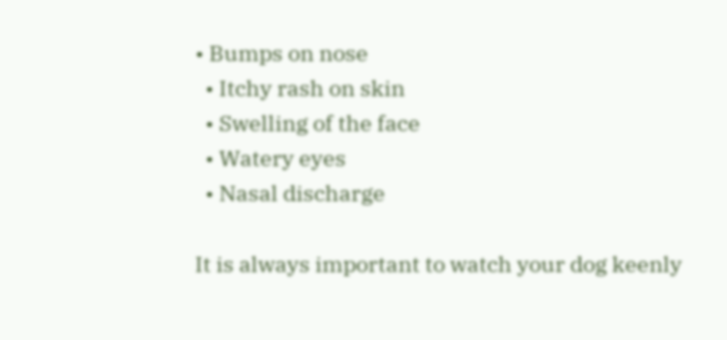• Bumps on nose
  • Itchy rash on skin
  • Swelling of the face
  • Watery eyes
  • Nasal discharge

It is always important to watch your dog keenly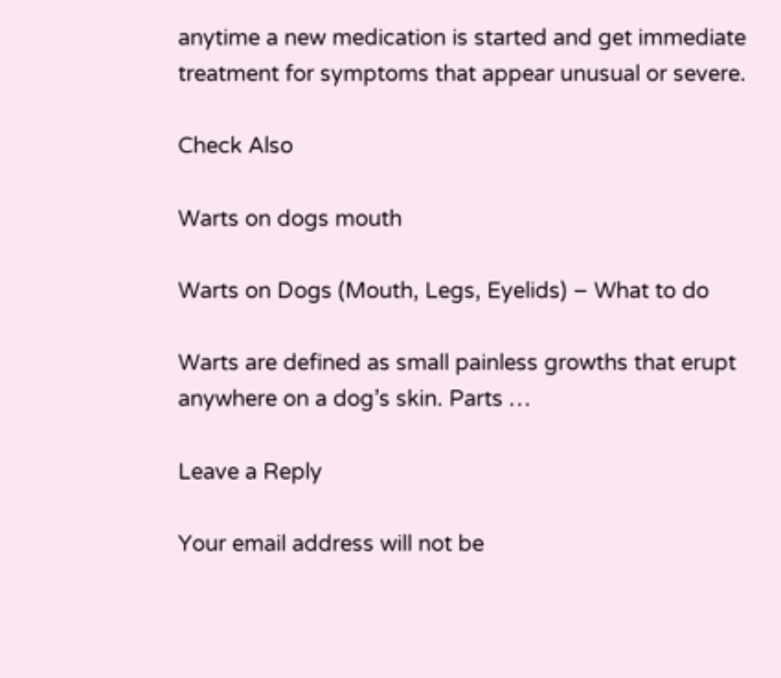anytime a new medication is started and get immediate treatment for symptoms that appear unusual or severe.

Check Also

Warts on dogs mouth

Warts on Dogs (Mouth, Legs, Eyelids) – What to do

Warts are defined as small painless growths that erupt anywhere on a dog’s skin. Parts …

Leave a Reply

Your email address will not be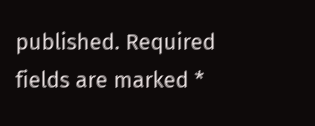published. Required fields are marked *